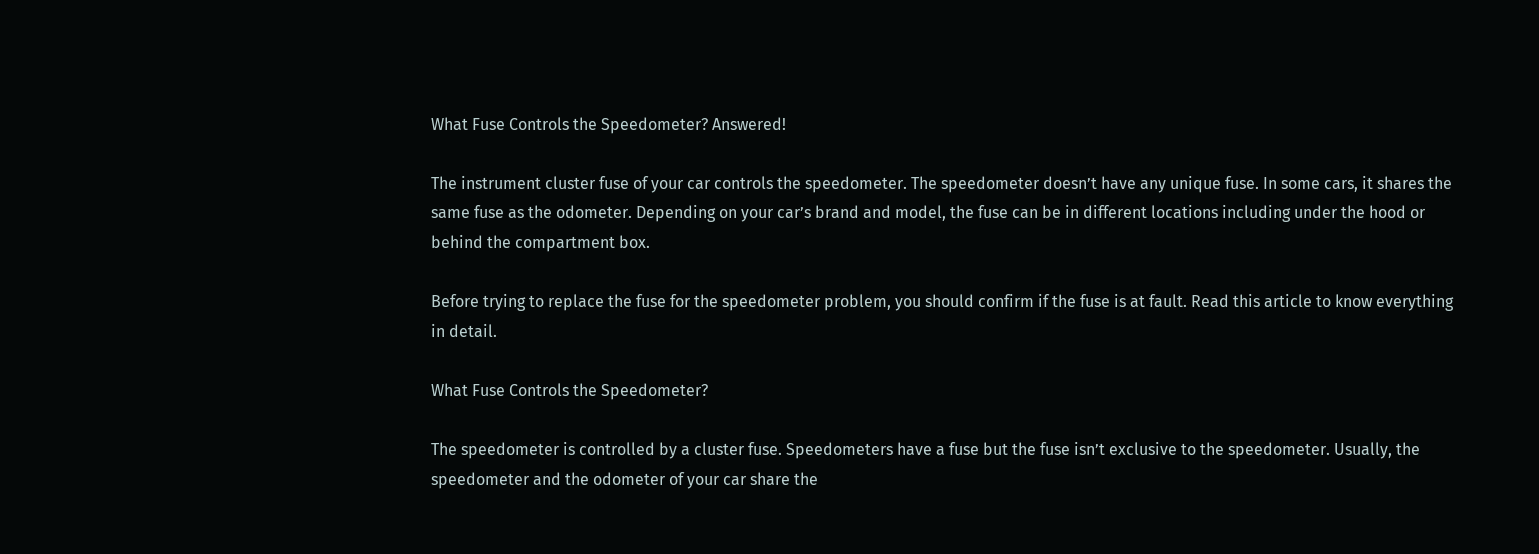What Fuse Controls the Speedometer? Answered!

The instrument cluster fuse of your car controls the speedometer. The speedometer doesn’t have any unique fuse. In some cars, it shares the same fuse as the odometer. Depending on your car’s brand and model, the fuse can be in different locations including under the hood or behind the compartment box.

Before trying to replace the fuse for the speedometer problem, you should confirm if the fuse is at fault. Read this article to know everything in detail.

What Fuse Controls the Speedometer?

The speedometer is controlled by a cluster fuse. Speedometers have a fuse but the fuse isn’t exclusive to the speedometer. Usually, the speedometer and the odometer of your car share the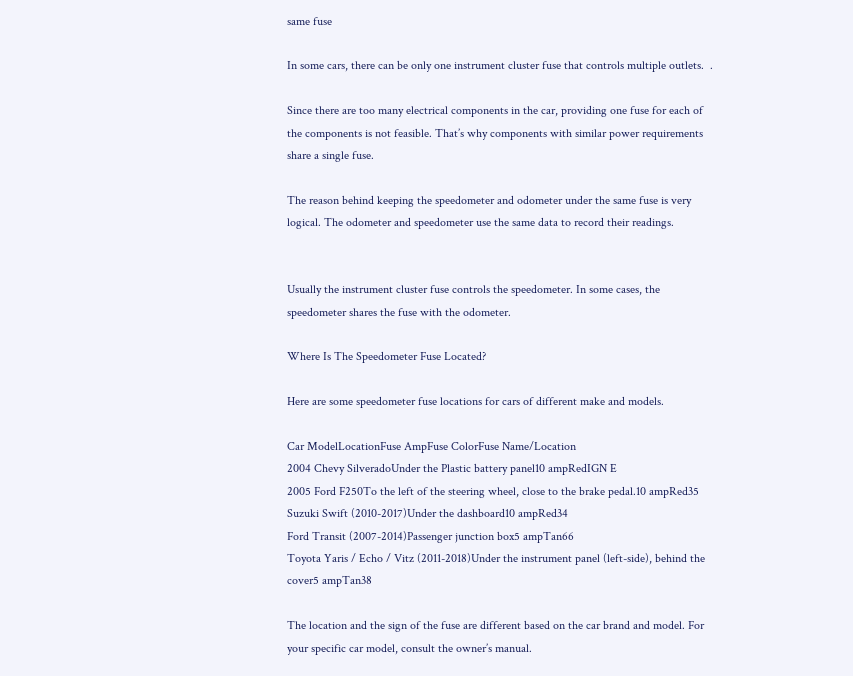same fuse

In some cars, there can be only one instrument cluster fuse that controls multiple outlets.  .

Since there are too many electrical components in the car, providing one fuse for each of the components is not feasible. That’s why components with similar power requirements share a single fuse.

The reason behind keeping the speedometer and odometer under the same fuse is very logical. The odometer and speedometer use the same data to record their readings.


Usually the instrument cluster fuse controls the speedometer. In some cases, the speedometer shares the fuse with the odometer.

Where Is The Speedometer Fuse Located?

Here are some speedometer fuse locations for cars of different make and models.

Car ModelLocationFuse AmpFuse ColorFuse Name/Location
2004 Chevy SilveradoUnder the Plastic battery panel10 ampRedIGN E
2005 Ford F250To the left of the steering wheel, close to the brake pedal.10 ampRed35
Suzuki Swift (2010-2017)Under the dashboard10 ampRed34
Ford Transit (2007-2014)Passenger junction box5 ampTan66
Toyota Yaris / Echo / Vitz (2011-2018)Under the instrument panel (left-side), behind the cover5 ampTan38

The location and the sign of the fuse are different based on the car brand and model. For your specific car model, consult the owner’s manual.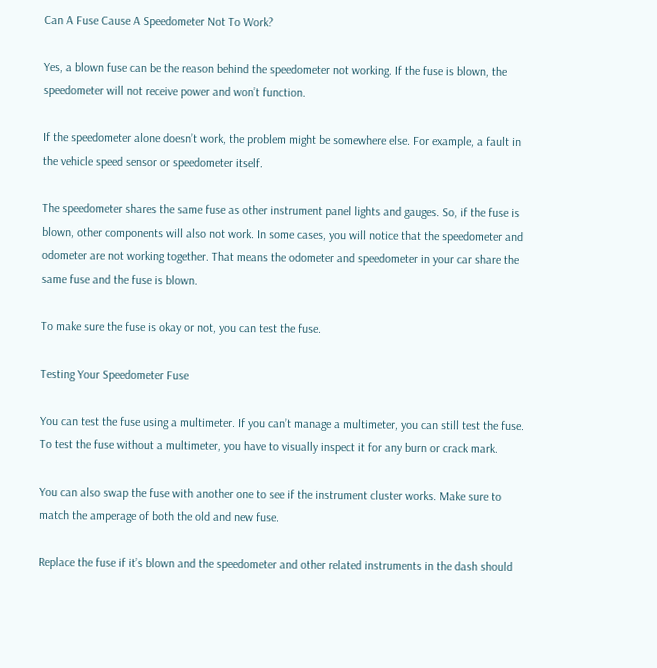Can A Fuse Cause A Speedometer Not To Work?

Yes, a blown fuse can be the reason behind the speedometer not working. If the fuse is blown, the speedometer will not receive power and won’t function.

If the speedometer alone doesn’t work, the problem might be somewhere else. For example, a fault in the vehicle speed sensor or speedometer itself.

The speedometer shares the same fuse as other instrument panel lights and gauges. So, if the fuse is blown, other components will also not work. In some cases, you will notice that the speedometer and odometer are not working together. That means the odometer and speedometer in your car share the same fuse and the fuse is blown.

To make sure the fuse is okay or not, you can test the fuse.

Testing Your Speedometer Fuse

You can test the fuse using a multimeter. If you can’t manage a multimeter, you can still test the fuse. To test the fuse without a multimeter, you have to visually inspect it for any burn or crack mark.

You can also swap the fuse with another one to see if the instrument cluster works. Make sure to match the amperage of both the old and new fuse.

Replace the fuse if it’s blown and the speedometer and other related instruments in the dash should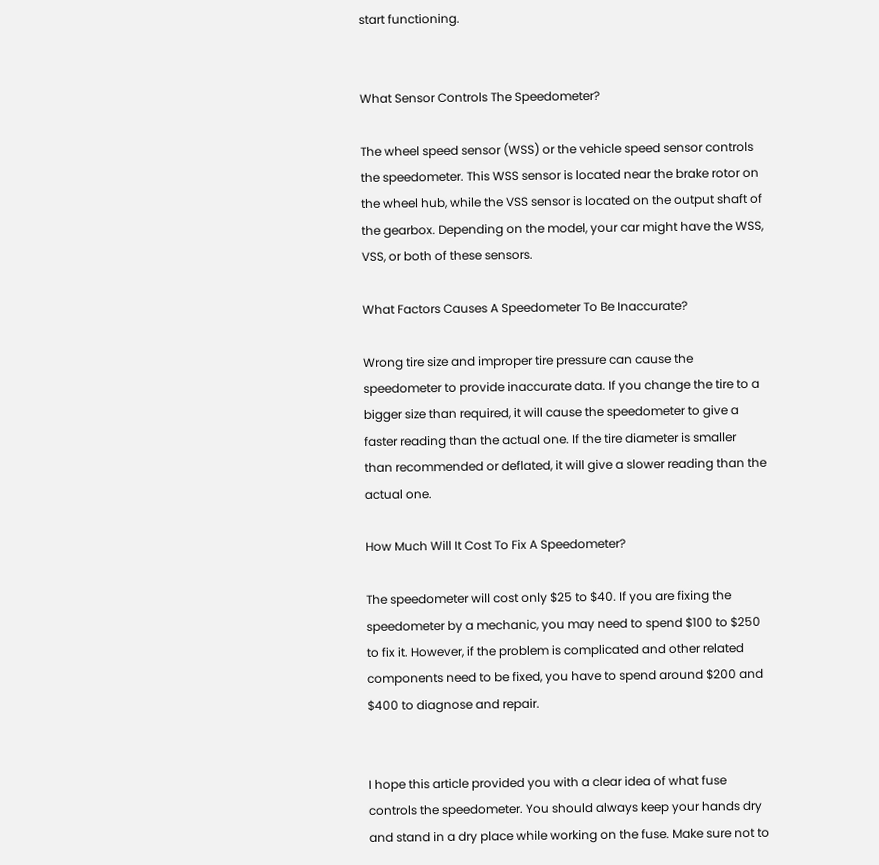start functioning.


What Sensor Controls The Speedometer?

The wheel speed sensor (WSS) or the vehicle speed sensor controls the speedometer. This WSS sensor is located near the brake rotor on the wheel hub, while the VSS sensor is located on the output shaft of the gearbox. Depending on the model, your car might have the WSS, VSS, or both of these sensors.

What Factors Causes A Speedometer To Be Inaccurate?

Wrong tire size and improper tire pressure can cause the speedometer to provide inaccurate data. If you change the tire to a bigger size than required, it will cause the speedometer to give a faster reading than the actual one. If the tire diameter is smaller than recommended or deflated, it will give a slower reading than the actual one.

How Much Will It Cost To Fix A Speedometer?

The speedometer will cost only $25 to $40. If you are fixing the speedometer by a mechanic, you may need to spend $100 to $250 to fix it. However, if the problem is complicated and other related components need to be fixed, you have to spend around $200 and $400 to diagnose and repair.


I hope this article provided you with a clear idea of what fuse controls the speedometer. You should always keep your hands dry and stand in a dry place while working on the fuse. Make sure not to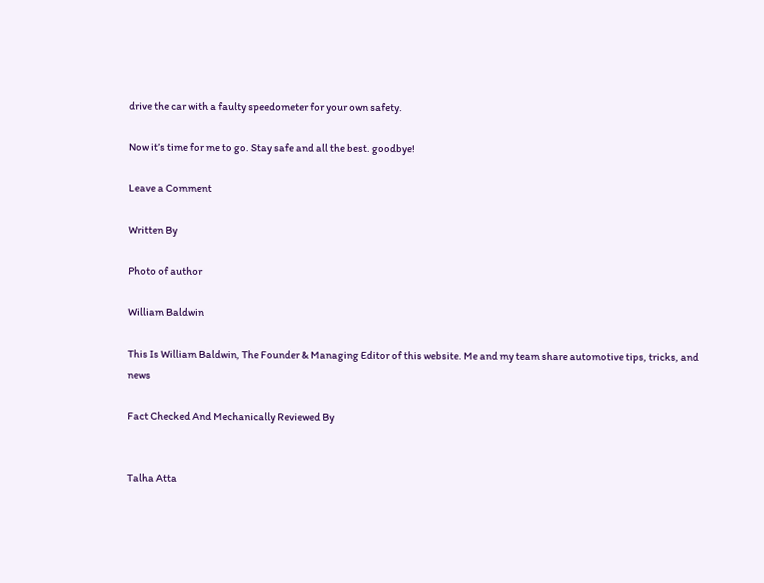drive the car with a faulty speedometer for your own safety.

Now it’s time for me to go. Stay safe and all the best. goodbye!

Leave a Comment

Written By

Photo of author

William Baldwin

This Is William Baldwin, The Founder & Managing Editor of this website. Me and my team share automotive tips, tricks, and news

Fact Checked And Mechanically Reviewed By


Talha Atta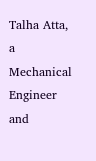Talha Atta, a Mechanical Engineer and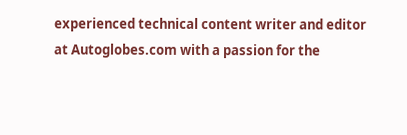experienced technical content writer and editor at Autoglobes.com with a passion for the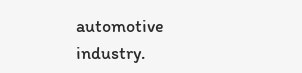automotive industry.